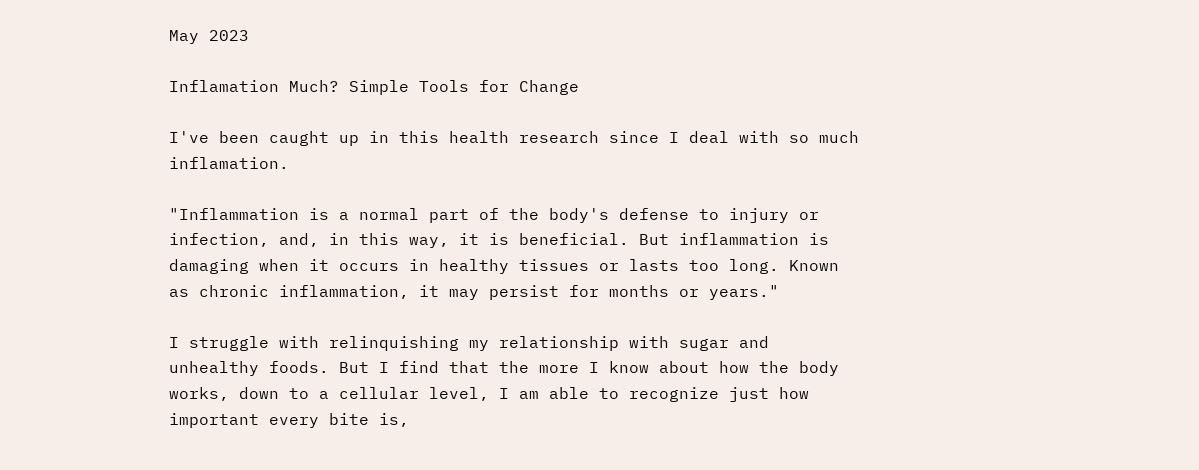May 2023

Inflamation Much? Simple Tools for Change

I've been caught up in this health research since I deal with so much inflamation.

"Inflammation is a normal part of the body's defense to injury or infection, and, in this way, it is beneficial. But inflammation is damaging when it occurs in healthy tissues or lasts too long. Known as chronic inflammation, it may persist for months or years."

I struggle with relinquishing my relationship with sugar and unhealthy foods. But I find that the more I know about how the body works, down to a cellular level, I am able to recognize just how important every bite is,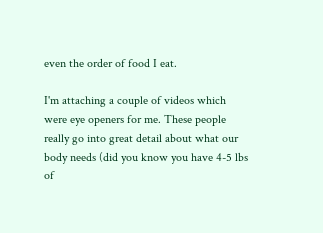even the order of food I eat.

I'm attaching a couple of videos which were eye openers for me. These people really go into great detail about what our body needs (did you know you have 4-5 lbs of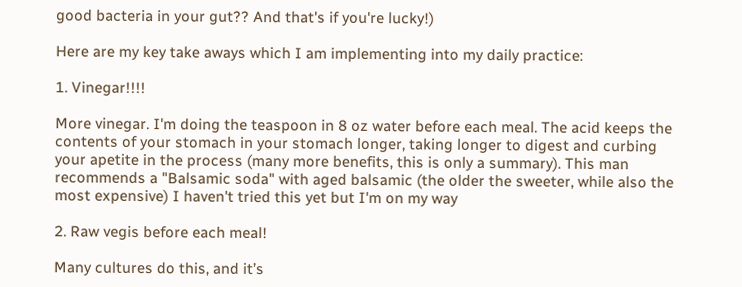good bacteria in your gut?? And that's if you're lucky!)

Here are my key take aways which I am implementing into my daily practice:

1. Vinegar!!!!

More vinegar. I'm doing the teaspoon in 8 oz water before each meal. The acid keeps the contents of your stomach in your stomach longer, taking longer to digest and curbing your apetite in the process (many more benefits, this is only a summary). This man recommends a "Balsamic soda" with aged balsamic (the older the sweeter, while also the most expensive) I haven't tried this yet but I'm on my way

2. Raw vegis before each meal!

Many cultures do this, and it’s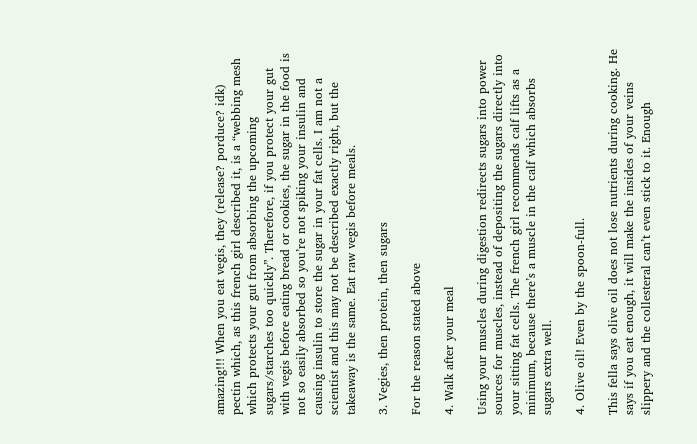amazing!!! When you eat vegis, they (release? porduce? idk) pectin which, as this french girl described it, is a “webbing mesh which protects your gut from absorbing the upcoming sugars/starches too quickly”. Therefore, if you protect your gut with vegis before eating bread or cookies, the sugar in the food is not so easily absorbed so you’re not spiking your insulin and causing insulin to store the sugar in your fat cells. I am not a scientist and this may not be described exactly right, but the takeaway is the same. Eat raw vegis before meals.

3. Vegies, then protein, then sugars

For the reason stated above

4. Walk after your meal

Using your muscles during digestion redirects sugars into power sources for muscles, instead of depositing the sugars directly into your sitting fat cells. The french girl recommends calf lifts as a minimum, because there’s a muscle in the calf which absorbs sugars extra well.

4. Olive oil! Even by the spoon-full.

This fella says olive oil does not lose nutrients during cooking. He says if you eat enough, it will make the insides of your veins slippery and the collesteral can’t even stick to it. Enough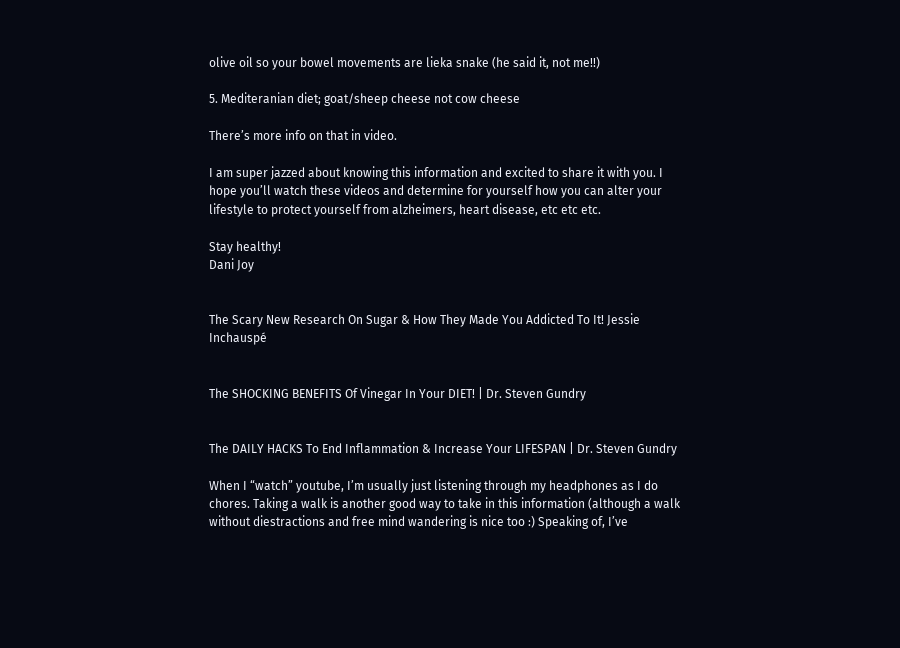olive oil so your bowel movements are lieka snake (he said it, not me!!)

5. Mediteranian diet; goat/sheep cheese not cow cheese

There’s more info on that in video.

I am super jazzed about knowing this information and excited to share it with you. I hope you’ll watch these videos and determine for yourself how you can alter your lifestyle to protect yourself from alzheimers, heart disease, etc etc etc.

Stay healthy!
Dani Joy


The Scary New Research On Sugar & How They Made You Addicted To It! Jessie Inchauspé


The SHOCKING BENEFITS Of Vinegar In Your DIET! | Dr. Steven Gundry


The DAILY HACKS To End Inflammation & Increase Your LIFESPAN | Dr. Steven Gundry

When I “watch” youtube, I’m usually just listening through my headphones as I do chores. Taking a walk is another good way to take in this information (although a walk without diestractions and free mind wandering is nice too :) Speaking of, I’ve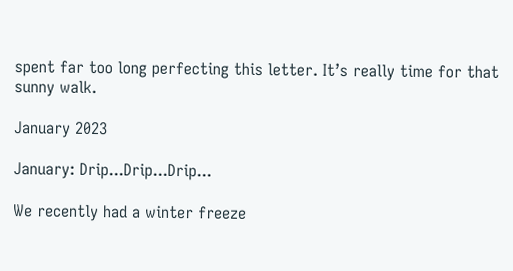spent far too long perfecting this letter. It’s really time for that sunny walk.

January 2023

January: Drip...Drip...Drip...

We recently had a winter freeze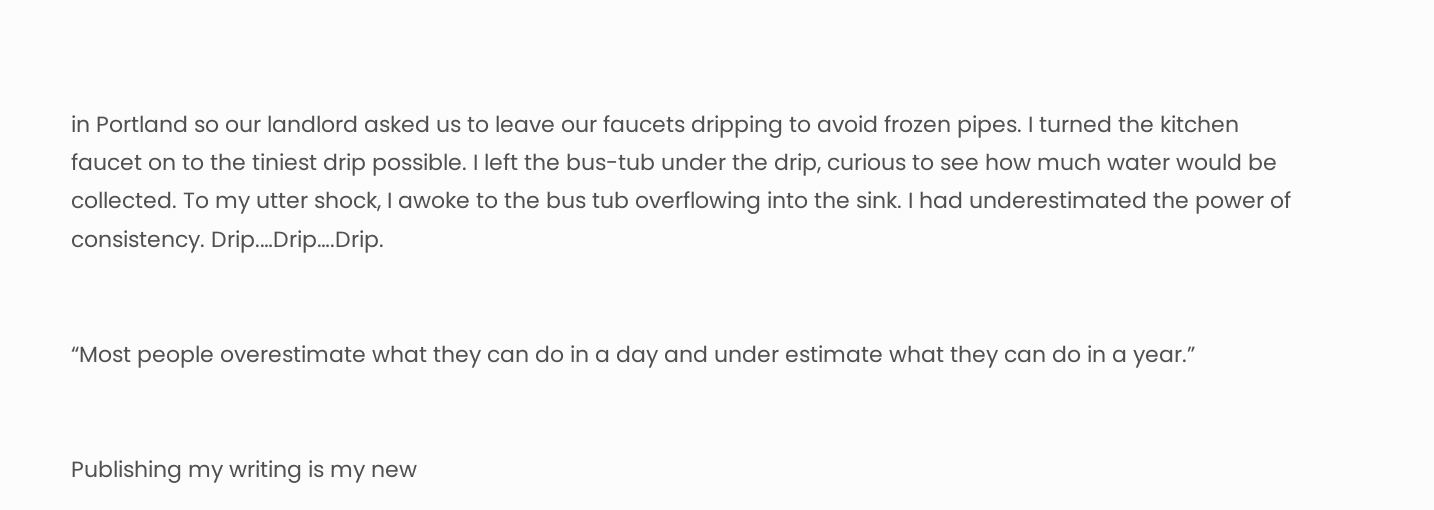in Portland so our landlord asked us to leave our faucets dripping to avoid frozen pipes. I turned the kitchen faucet on to the tiniest drip possible. I left the bus-tub under the drip, curious to see how much water would be collected. To my utter shock, I awoke to the bus tub overflowing into the sink. I had underestimated the power of consistency. Drip.…Drip….Drip.


“Most people overestimate what they can do in a day and under estimate what they can do in a year.”


Publishing my writing is my new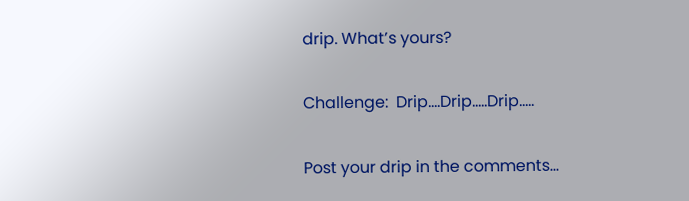drip. What’s yours?


Challenge:  Drip….Drip…..Drip…..


Post your drip in the comments…